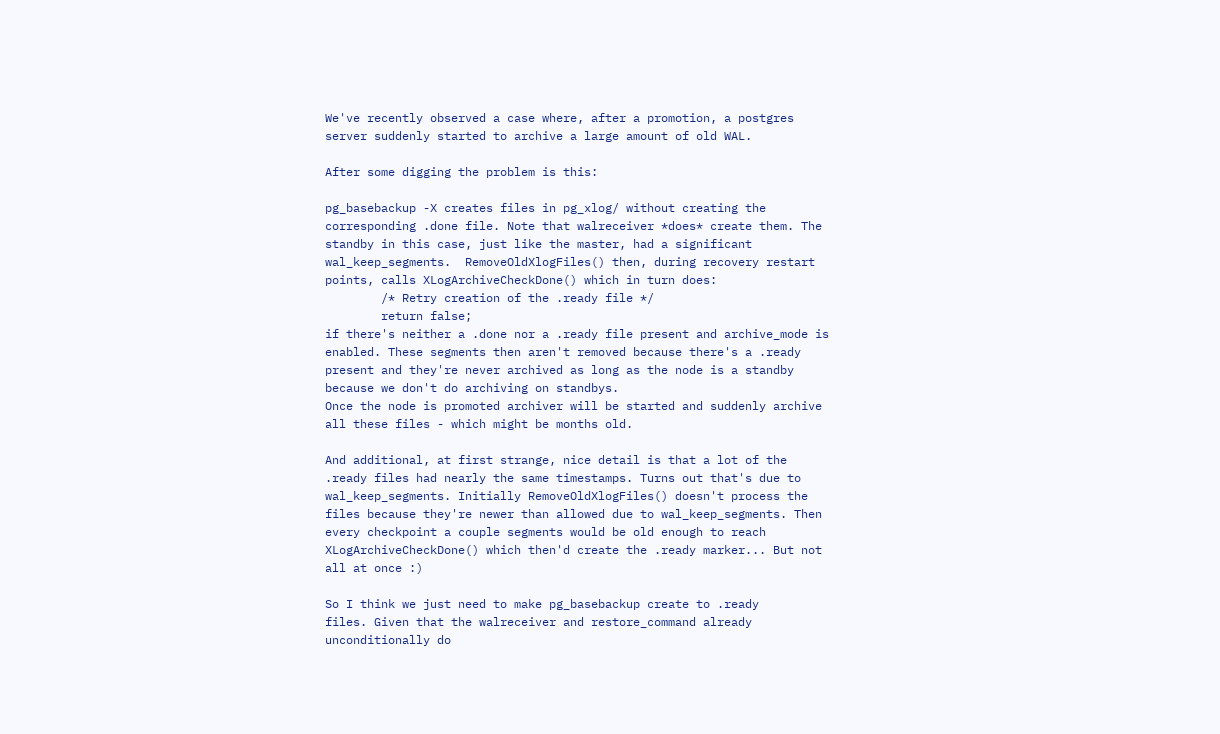We've recently observed a case where, after a promotion, a postgres
server suddenly started to archive a large amount of old WAL.

After some digging the problem is this:

pg_basebackup -X creates files in pg_xlog/ without creating the
corresponding .done file. Note that walreceiver *does* create them. The
standby in this case, just like the master, had a significant
wal_keep_segments.  RemoveOldXlogFiles() then, during recovery restart
points, calls XLogArchiveCheckDone() which in turn does:
        /* Retry creation of the .ready file */
        return false;
if there's neither a .done nor a .ready file present and archive_mode is
enabled. These segments then aren't removed because there's a .ready
present and they're never archived as long as the node is a standby
because we don't do archiving on standbys.
Once the node is promoted archiver will be started and suddenly archive
all these files - which might be months old.

And additional, at first strange, nice detail is that a lot of the
.ready files had nearly the same timestamps. Turns out that's due to
wal_keep_segments. Initially RemoveOldXlogFiles() doesn't process the
files because they're newer than allowed due to wal_keep_segments. Then
every checkpoint a couple segments would be old enough to reach
XLogArchiveCheckDone() which then'd create the .ready marker... But not
all at once :)

So I think we just need to make pg_basebackup create to .ready
files. Given that the walreceiver and restore_command already
unconditionally do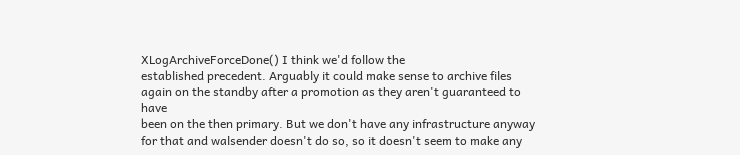XLogArchiveForceDone() I think we'd follow the
established precedent. Arguably it could make sense to archive files
again on the standby after a promotion as they aren't guaranteed to have
been on the then primary. But we don't have any infrastructure anyway
for that and walsender doesn't do so, so it doesn't seem to make any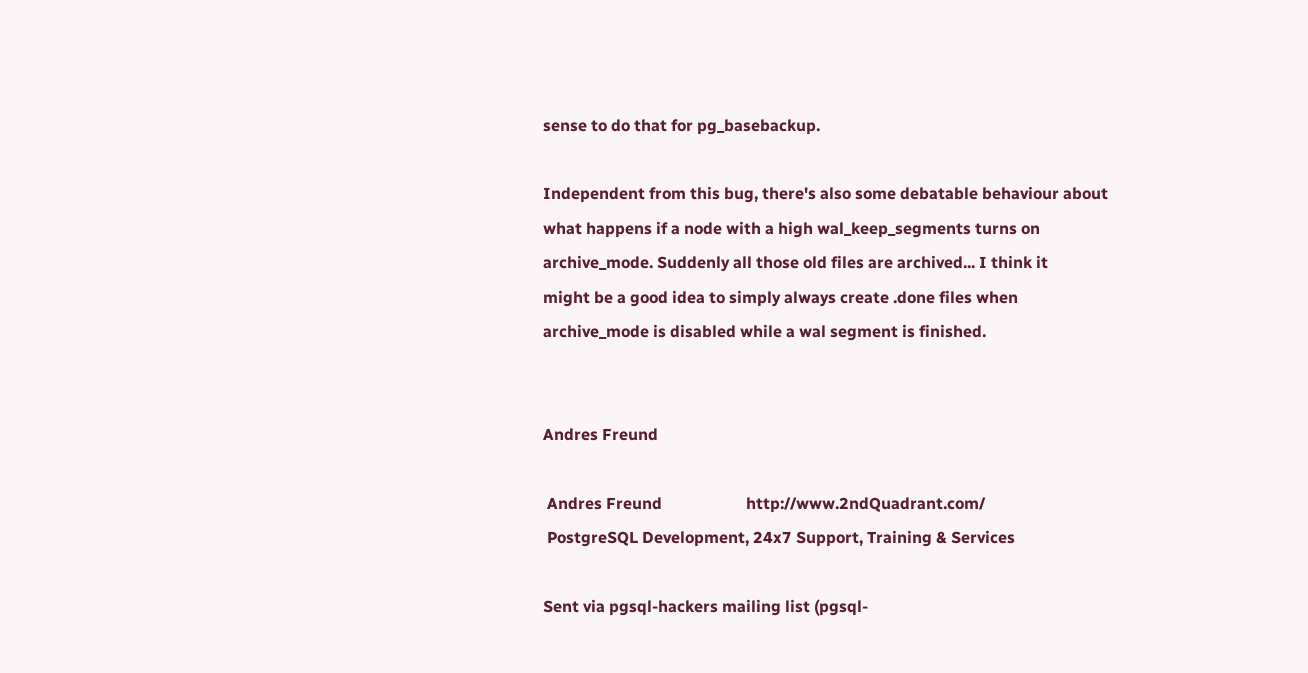sense to do that for pg_basebackup.

Independent from this bug, there's also some debatable behaviour about
what happens if a node with a high wal_keep_segments turns on
archive_mode. Suddenly all those old files are archived... I think it
might be a good idea to simply always create .done files when
archive_mode is disabled while a wal segment is finished.


Andres Freund

 Andres Freund                     http://www.2ndQuadrant.com/
 PostgreSQL Development, 24x7 Support, Training & Services

Sent via pgsql-hackers mailing list (pgsql-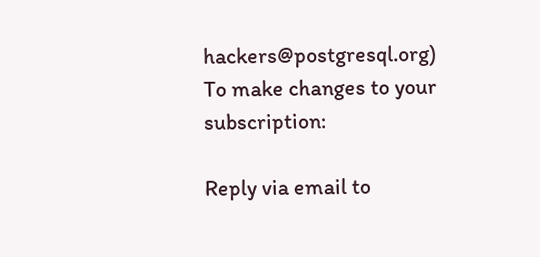hackers@postgresql.org)
To make changes to your subscription:

Reply via email to